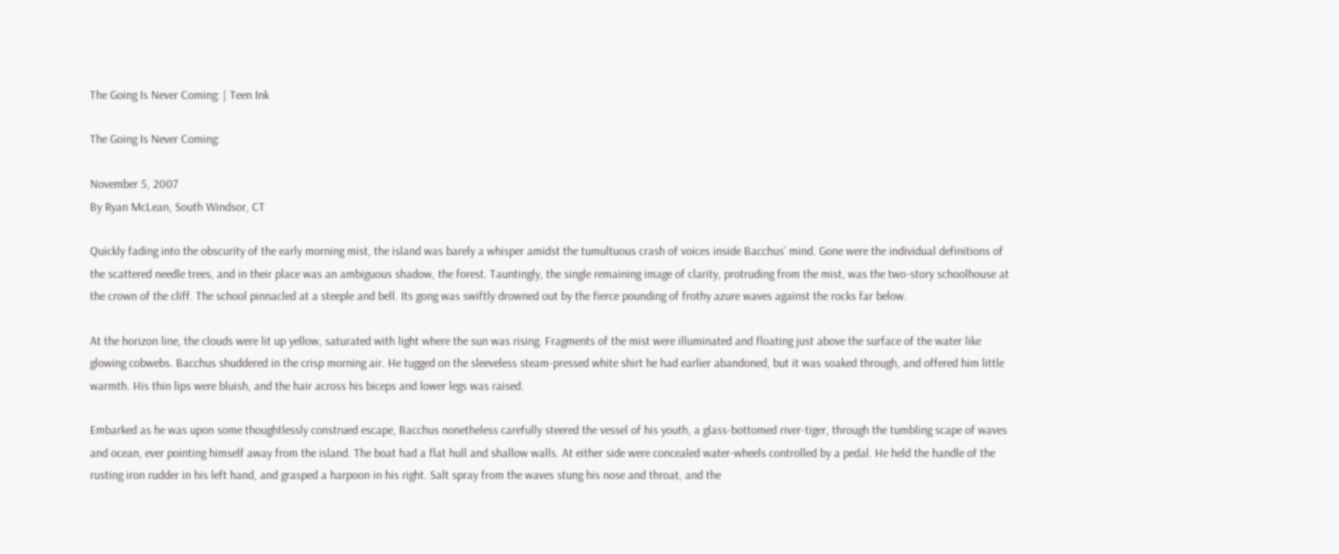The Going Is Never Coming: | Teen Ink

The Going Is Never Coming:

November 5, 2007
By Ryan McLean, South Windsor, CT

Quickly fading into the obscurity of the early morning mist, the island was barely a whisper amidst the tumultuous crash of voices inside Bacchus’ mind. Gone were the individual definitions of the scattered needle trees, and in their place was an ambiguous shadow, the forest. Tauntingly, the single remaining image of clarity, protruding from the mist, was the two-story schoolhouse at the crown of the cliff. The school pinnacled at a steeple and bell. Its gong was swiftly drowned out by the fierce pounding of frothy azure waves against the rocks far below.

At the horizon line, the clouds were lit up yellow, saturated with light where the sun was rising. Fragments of the mist were illuminated and floating just above the surface of the water like glowing cobwebs. Bacchus shuddered in the crisp morning air. He tugged on the sleeveless steam-pressed white shirt he had earlier abandoned, but it was soaked through, and offered him little warmth. His thin lips were bluish, and the hair across his biceps and lower legs was raised.

Embarked as he was upon some thoughtlessly construed escape, Bacchus nonetheless carefully steered the vessel of his youth, a glass-bottomed river-tiger, through the tumbling scape of waves and ocean, ever pointing himself away from the island. The boat had a flat hull and shallow walls. At either side were concealed water-wheels controlled by a pedal. He held the handle of the rusting iron rudder in his left hand, and grasped a harpoon in his right. Salt spray from the waves stung his nose and throat, and the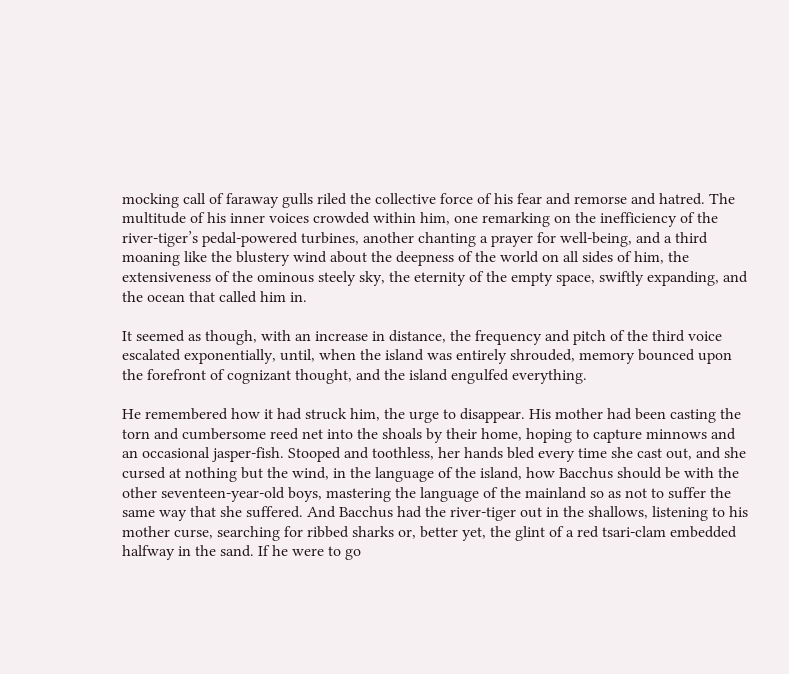mocking call of faraway gulls riled the collective force of his fear and remorse and hatred. The multitude of his inner voices crowded within him, one remarking on the inefficiency of the river-tiger’s pedal-powered turbines, another chanting a prayer for well-being, and a third moaning like the blustery wind about the deepness of the world on all sides of him, the extensiveness of the ominous steely sky, the eternity of the empty space, swiftly expanding, and the ocean that called him in.

It seemed as though, with an increase in distance, the frequency and pitch of the third voice escalated exponentially, until, when the island was entirely shrouded, memory bounced upon the forefront of cognizant thought, and the island engulfed everything.

He remembered how it had struck him, the urge to disappear. His mother had been casting the torn and cumbersome reed net into the shoals by their home, hoping to capture minnows and an occasional jasper-fish. Stooped and toothless, her hands bled every time she cast out, and she cursed at nothing but the wind, in the language of the island, how Bacchus should be with the other seventeen-year-old boys, mastering the language of the mainland so as not to suffer the same way that she suffered. And Bacchus had the river-tiger out in the shallows, listening to his mother curse, searching for ribbed sharks or, better yet, the glint of a red tsari-clam embedded halfway in the sand. If he were to go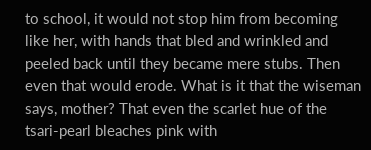to school, it would not stop him from becoming like her, with hands that bled and wrinkled and peeled back until they became mere stubs. Then even that would erode. What is it that the wiseman says, mother? That even the scarlet hue of the tsari-pearl bleaches pink with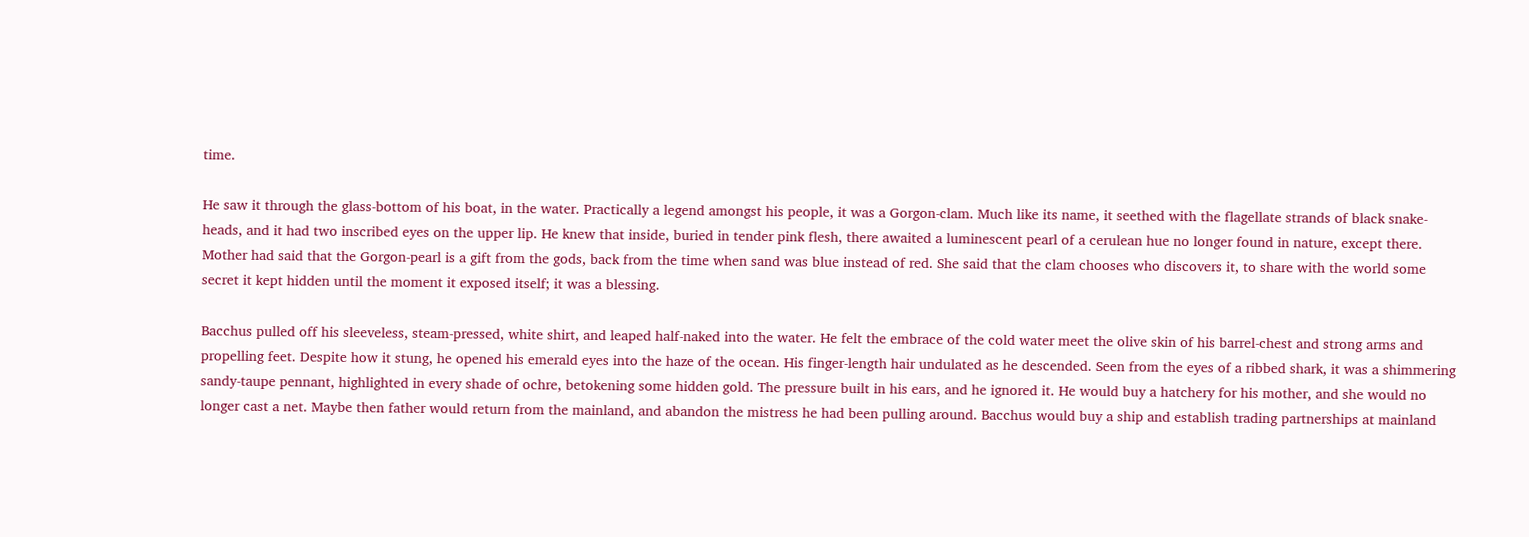time.

He saw it through the glass-bottom of his boat, in the water. Practically a legend amongst his people, it was a Gorgon-clam. Much like its name, it seethed with the flagellate strands of black snake-heads, and it had two inscribed eyes on the upper lip. He knew that inside, buried in tender pink flesh, there awaited a luminescent pearl of a cerulean hue no longer found in nature, except there. Mother had said that the Gorgon-pearl is a gift from the gods, back from the time when sand was blue instead of red. She said that the clam chooses who discovers it, to share with the world some secret it kept hidden until the moment it exposed itself; it was a blessing.

Bacchus pulled off his sleeveless, steam-pressed, white shirt, and leaped half-naked into the water. He felt the embrace of the cold water meet the olive skin of his barrel-chest and strong arms and propelling feet. Despite how it stung, he opened his emerald eyes into the haze of the ocean. His finger-length hair undulated as he descended. Seen from the eyes of a ribbed shark, it was a shimmering sandy-taupe pennant, highlighted in every shade of ochre, betokening some hidden gold. The pressure built in his ears, and he ignored it. He would buy a hatchery for his mother, and she would no longer cast a net. Maybe then father would return from the mainland, and abandon the mistress he had been pulling around. Bacchus would buy a ship and establish trading partnerships at mainland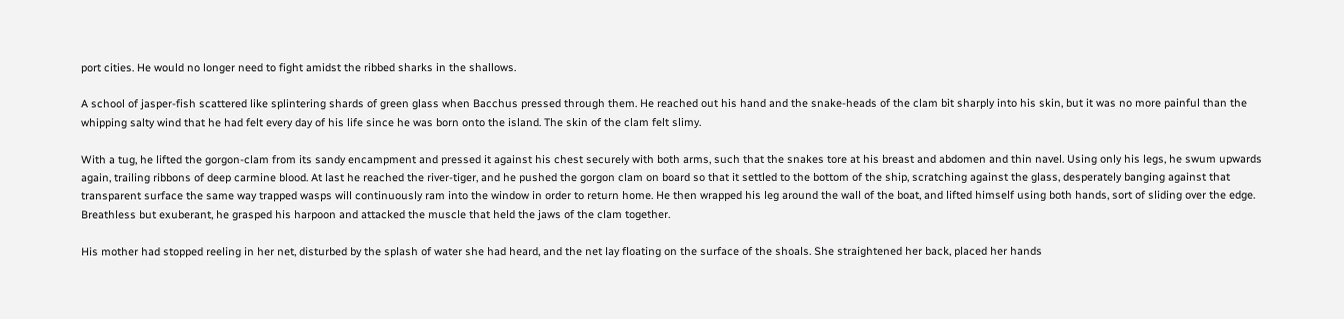port cities. He would no longer need to fight amidst the ribbed sharks in the shallows.

A school of jasper-fish scattered like splintering shards of green glass when Bacchus pressed through them. He reached out his hand and the snake-heads of the clam bit sharply into his skin, but it was no more painful than the whipping salty wind that he had felt every day of his life since he was born onto the island. The skin of the clam felt slimy.

With a tug, he lifted the gorgon-clam from its sandy encampment and pressed it against his chest securely with both arms, such that the snakes tore at his breast and abdomen and thin navel. Using only his legs, he swum upwards again, trailing ribbons of deep carmine blood. At last he reached the river-tiger, and he pushed the gorgon clam on board so that it settled to the bottom of the ship, scratching against the glass, desperately banging against that transparent surface the same way trapped wasps will continuously ram into the window in order to return home. He then wrapped his leg around the wall of the boat, and lifted himself using both hands, sort of sliding over the edge. Breathless but exuberant, he grasped his harpoon and attacked the muscle that held the jaws of the clam together.

His mother had stopped reeling in her net, disturbed by the splash of water she had heard, and the net lay floating on the surface of the shoals. She straightened her back, placed her hands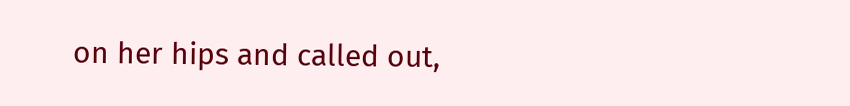on her hips and called out,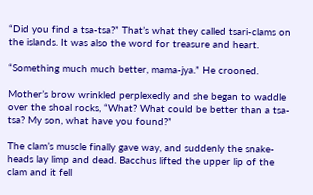“Did you find a tsa-tsa?” That’s what they called tsari-clams on the islands. It was also the word for treasure and heart.

“Something much much better, mama-jya.” He crooned.

Mother’s brow wrinkled perplexedly and she began to waddle over the shoal rocks, “What? What could be better than a tsa-tsa? My son, what have you found?”

The clam’s muscle finally gave way, and suddenly the snake-heads lay limp and dead. Bacchus lifted the upper lip of the clam and it fell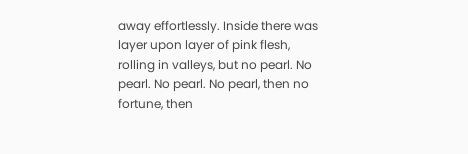away effortlessly. Inside there was layer upon layer of pink flesh, rolling in valleys, but no pearl. No pearl. No pearl. No pearl, then no fortune, then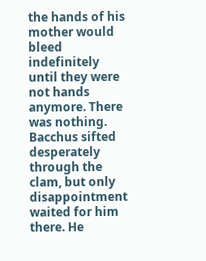the hands of his mother would bleed indefinitely until they were not hands anymore. There was nothing. Bacchus sifted desperately through the clam, but only disappointment waited for him there. He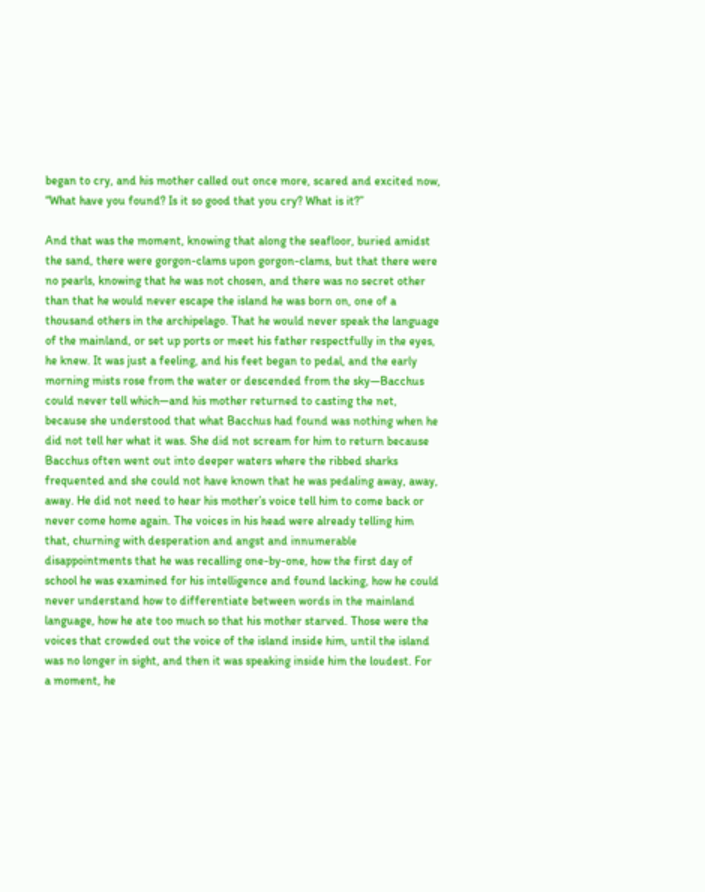began to cry, and his mother called out once more, scared and excited now, “What have you found? Is it so good that you cry? What is it?”

And that was the moment, knowing that along the seafloor, buried amidst the sand, there were gorgon-clams upon gorgon-clams, but that there were no pearls, knowing that he was not chosen, and there was no secret other than that he would never escape the island he was born on, one of a thousand others in the archipelago. That he would never speak the language of the mainland, or set up ports or meet his father respectfully in the eyes, he knew. It was just a feeling, and his feet began to pedal, and the early morning mists rose from the water or descended from the sky—Bacchus could never tell which—and his mother returned to casting the net, because she understood that what Bacchus had found was nothing when he did not tell her what it was. She did not scream for him to return because Bacchus often went out into deeper waters where the ribbed sharks frequented and she could not have known that he was pedaling away, away, away. He did not need to hear his mother’s voice tell him to come back or never come home again. The voices in his head were already telling him that, churning with desperation and angst and innumerable disappointments that he was recalling one-by-one, how the first day of school he was examined for his intelligence and found lacking, how he could never understand how to differentiate between words in the mainland language, how he ate too much so that his mother starved. Those were the voices that crowded out the voice of the island inside him, until the island was no longer in sight, and then it was speaking inside him the loudest. For a moment, he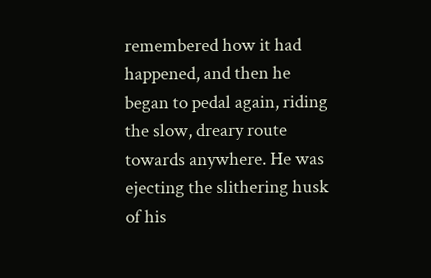remembered how it had happened, and then he began to pedal again, riding the slow, dreary route towards anywhere. He was ejecting the slithering husk of his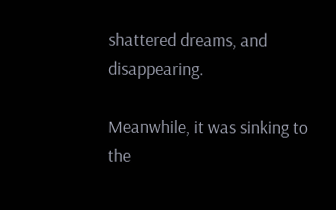shattered dreams, and disappearing.

Meanwhile, it was sinking to the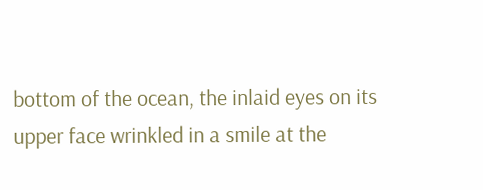bottom of the ocean, the inlaid eyes on its upper face wrinkled in a smile at the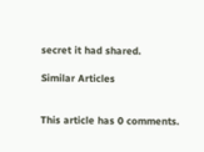secret it had shared.

Similar Articles


This article has 0 comments.